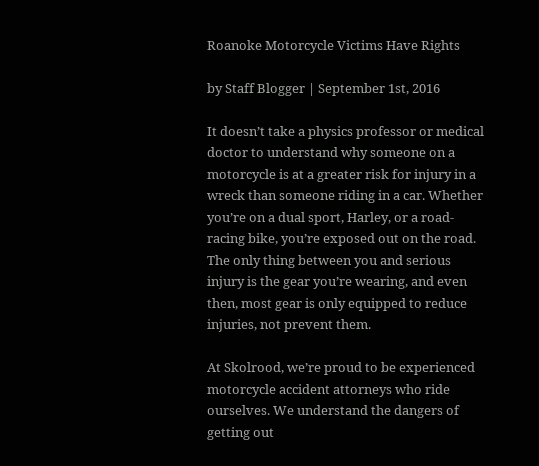Roanoke Motorcycle Victims Have Rights

by Staff Blogger | September 1st, 2016

It doesn’t take a physics professor or medical doctor to understand why someone on a motorcycle is at a greater risk for injury in a wreck than someone riding in a car. Whether you’re on a dual sport, Harley, or a road-racing bike, you’re exposed out on the road. The only thing between you and serious injury is the gear you’re wearing, and even then, most gear is only equipped to reduce injuries, not prevent them.

At Skolrood, we’re proud to be experienced motorcycle accident attorneys who ride ourselves. We understand the dangers of getting out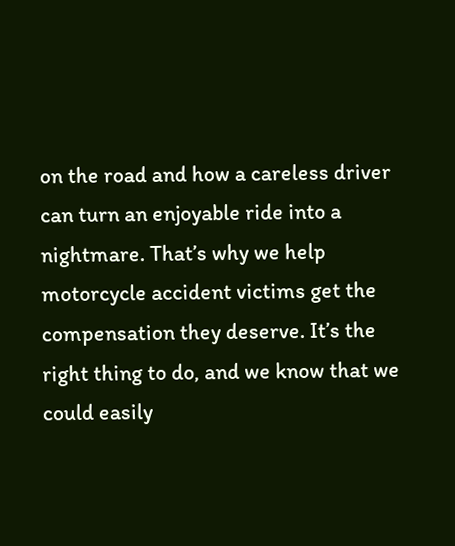on the road and how a careless driver can turn an enjoyable ride into a nightmare. That’s why we help motorcycle accident victims get the compensation they deserve. It’s the right thing to do, and we know that we could easily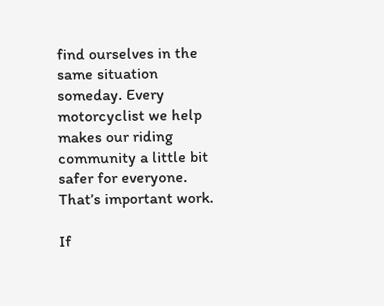find ourselves in the same situation someday. Every motorcyclist we help makes our riding community a little bit safer for everyone. That’s important work.

If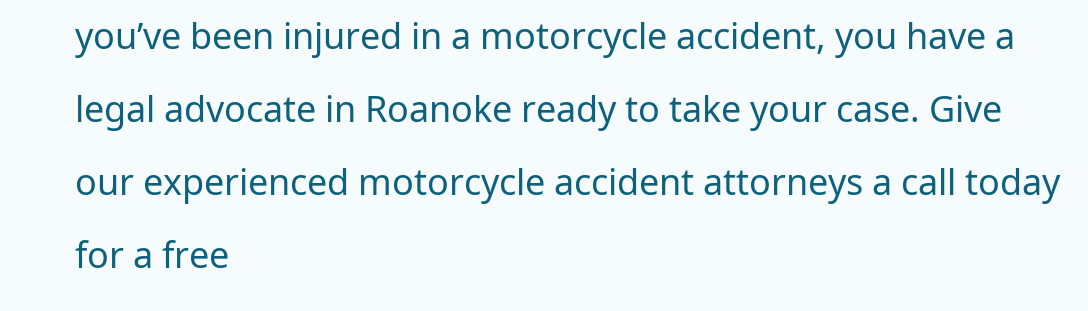you’ve been injured in a motorcycle accident, you have a legal advocate in Roanoke ready to take your case. Give our experienced motorcycle accident attorneys a call today for a free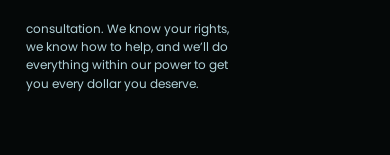consultation. We know your rights, we know how to help, and we’ll do everything within our power to get you every dollar you deserve.